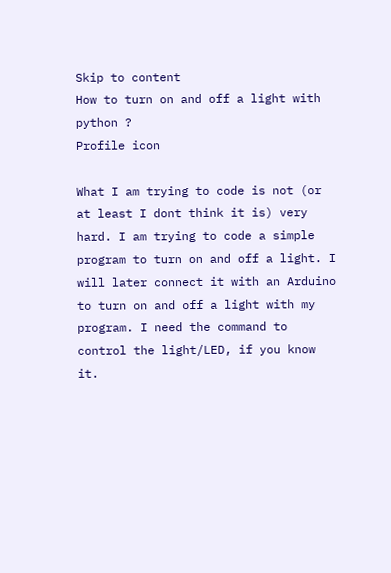Skip to content
How to turn on and off a light with python ?
Profile icon

What I am trying to code is not (or at least I dont think it is) very hard. I am trying to code a simple program to turn on and off a light. I will later connect it with an Arduino to turn on and off a light with my program. I need the command to control the light/LED, if you know it.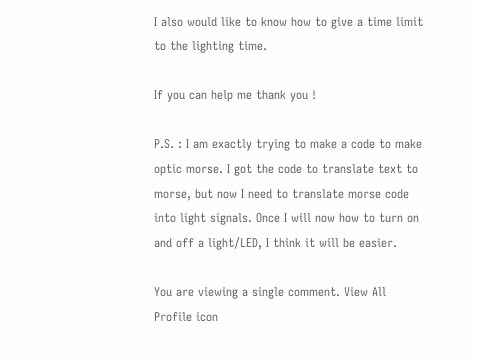I also would like to know how to give a time limit to the lighting time.

If you can help me thank you !

P.S. : I am exactly trying to make a code to make optic morse. I got the code to translate text to morse, but now I need to translate morse code into light signals. Once I will now how to turn on and off a light/LED, I think it will be easier.

You are viewing a single comment. View All
Profile icon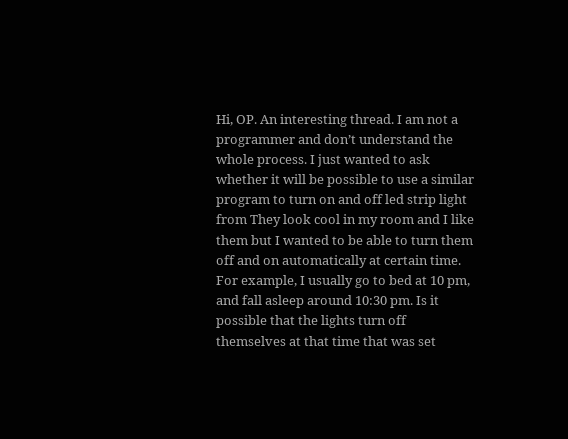Hi, OP. An interesting thread. I am not a programmer and don’t understand the whole process. I just wanted to ask whether it will be possible to use a similar program to turn on and off led strip light from They look cool in my room and I like them but I wanted to be able to turn them off and on automatically at certain time.
For example, I usually go to bed at 10 pm, and fall asleep around 10:30 pm. Is it possible that the lights turn off themselves at that time that was set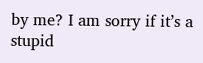by me? I am sorry if it’s a stupid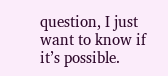question, I just want to know if it’s possible.